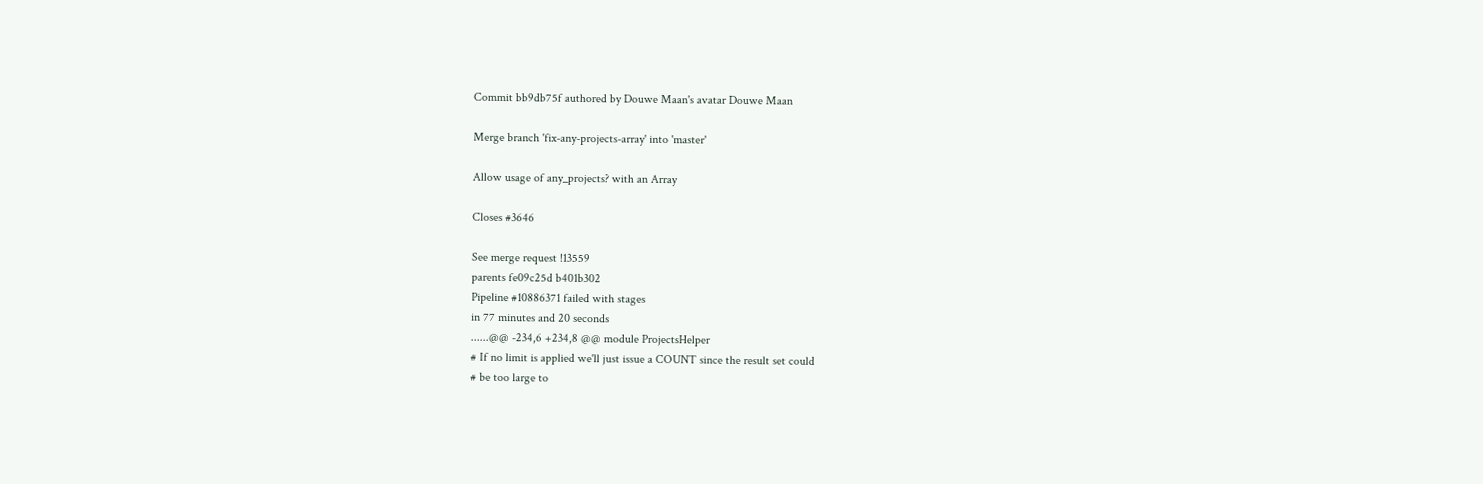Commit bb9db75f authored by Douwe Maan's avatar Douwe Maan

Merge branch 'fix-any-projects-array' into 'master'

Allow usage of any_projects? with an Array

Closes #3646

See merge request !13559
parents fe09c25d b401b302
Pipeline #10886371 failed with stages
in 77 minutes and 20 seconds
......@@ -234,6 +234,8 @@ module ProjectsHelper
# If no limit is applied we'll just issue a COUNT since the result set could
# be too large to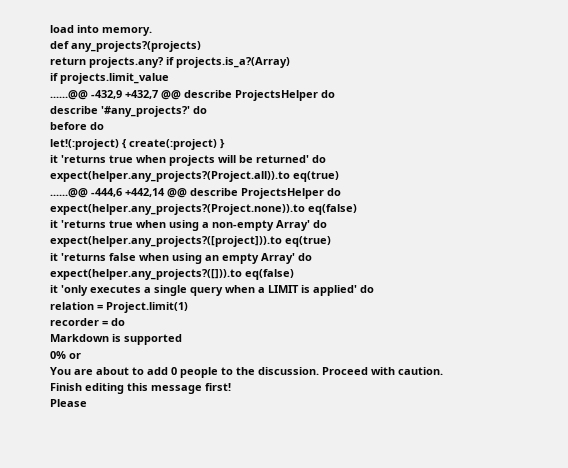load into memory.
def any_projects?(projects)
return projects.any? if projects.is_a?(Array)
if projects.limit_value
......@@ -432,9 +432,7 @@ describe ProjectsHelper do
describe '#any_projects?' do
before do
let!(:project) { create(:project) }
it 'returns true when projects will be returned' do
expect(helper.any_projects?(Project.all)).to eq(true)
......@@ -444,6 +442,14 @@ describe ProjectsHelper do
expect(helper.any_projects?(Project.none)).to eq(false)
it 'returns true when using a non-empty Array' do
expect(helper.any_projects?([project])).to eq(true)
it 'returns false when using an empty Array' do
expect(helper.any_projects?([])).to eq(false)
it 'only executes a single query when a LIMIT is applied' do
relation = Project.limit(1)
recorder = do
Markdown is supported
0% or
You are about to add 0 people to the discussion. Proceed with caution.
Finish editing this message first!
Please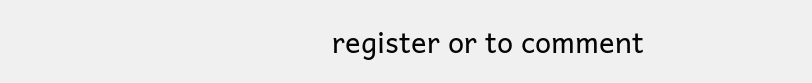register or to comment